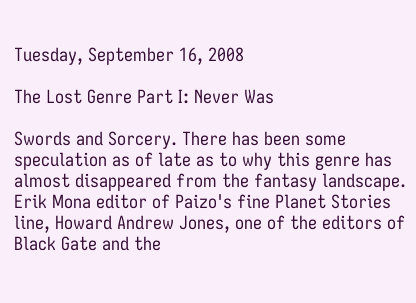Tuesday, September 16, 2008

The Lost Genre Part I: Never Was

Swords and Sorcery. There has been some speculation as of late as to why this genre has almost disappeared from the fantasy landscape. Erik Mona editor of Paizo's fine Planet Stories line, Howard Andrew Jones, one of the editors of Black Gate and the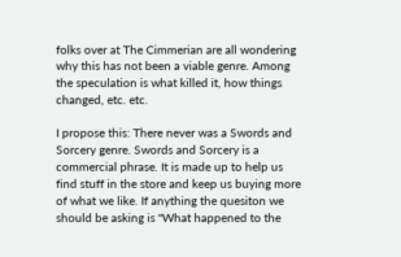folks over at The Cimmerian are all wondering why this has not been a viable genre. Among the speculation is what killed it, how things changed, etc. etc.

I propose this: There never was a Swords and Sorcery genre. Swords and Sorcery is a commercial phrase. It is made up to help us find stuff in the store and keep us buying more of what we like. If anything the quesiton we should be asking is "What happened to the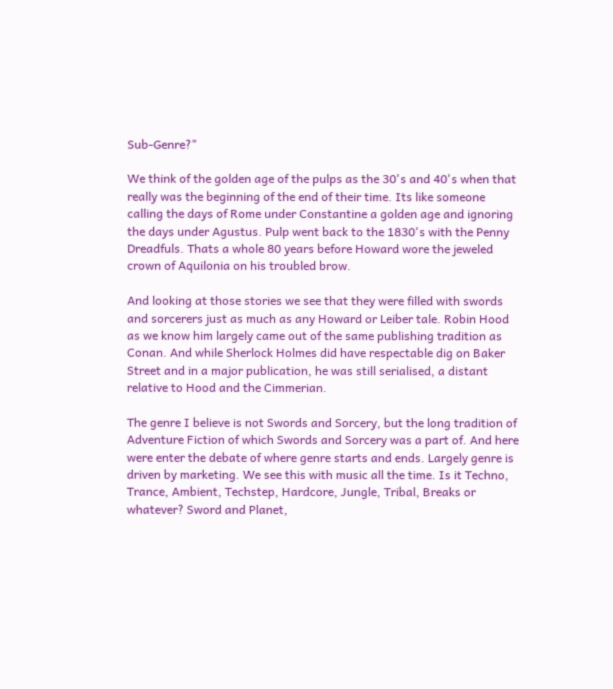Sub-Genre?"

We think of the golden age of the pulps as the 30's and 40's when that really was the beginning of the end of their time. Its like someone calling the days of Rome under Constantine a golden age and ignoring the days under Agustus. Pulp went back to the 1830's with the Penny Dreadfuls. Thats a whole 80 years before Howard wore the jeweled crown of Aquilonia on his troubled brow.

And looking at those stories we see that they were filled with swords and sorcerers just as much as any Howard or Leiber tale. Robin Hood as we know him largely came out of the same publishing tradition as Conan. And while Sherlock Holmes did have respectable dig on Baker Street and in a major publication, he was still serialised, a distant relative to Hood and the Cimmerian.

The genre I believe is not Swords and Sorcery, but the long tradition of Adventure Fiction of which Swords and Sorcery was a part of. And here were enter the debate of where genre starts and ends. Largely genre is driven by marketing. We see this with music all the time. Is it Techno, Trance, Ambient, Techstep, Hardcore, Jungle, Tribal, Breaks or whatever? Sword and Planet,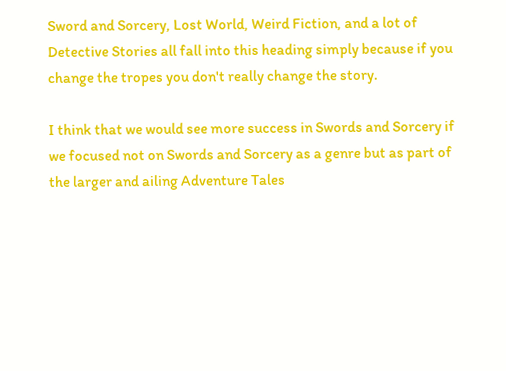Sword and Sorcery, Lost World, Weird Fiction, and a lot of Detective Stories all fall into this heading simply because if you change the tropes you don't really change the story.

I think that we would see more success in Swords and Sorcery if we focused not on Swords and Sorcery as a genre but as part of the larger and ailing Adventure Tales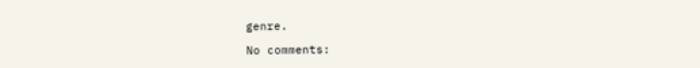genre.

No comments: